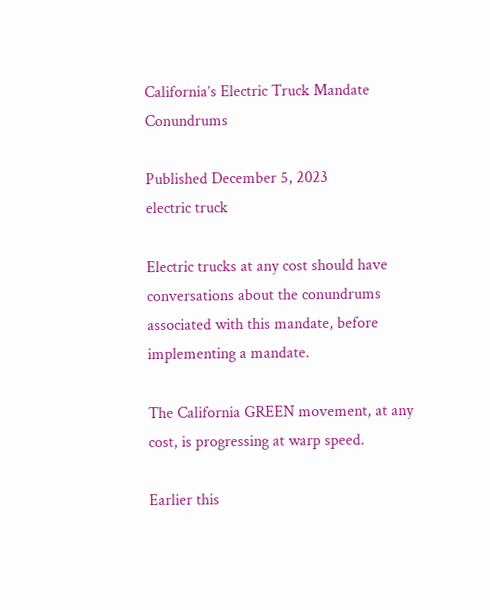California’s Electric Truck Mandate Conundrums

Published December 5, 2023
electric truck

Electric trucks at any cost should have conversations about the conundrums associated with this mandate, before implementing a mandate.

The California GREEN movement, at any cost, is progressing at warp speed.

Earlier this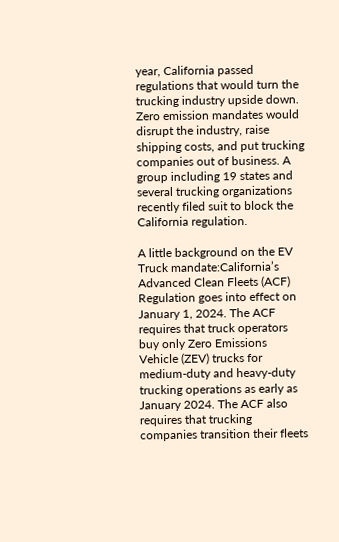year, California passed regulations that would turn the trucking industry upside down. Zero emission mandates would disrupt the industry, raise shipping costs, and put trucking companies out of business. A group including 19 states and several trucking organizations recently filed suit to block the California regulation.

A little background on the EV Truck mandate:California’s Advanced Clean Fleets (ACF) Regulation goes into effect on January 1, 2024. The ACF requires that truck operators buy only Zero Emissions Vehicle (ZEV) trucks for medium-duty and heavy-duty trucking operations as early as January 2024. The ACF also requires that trucking companies transition their fleets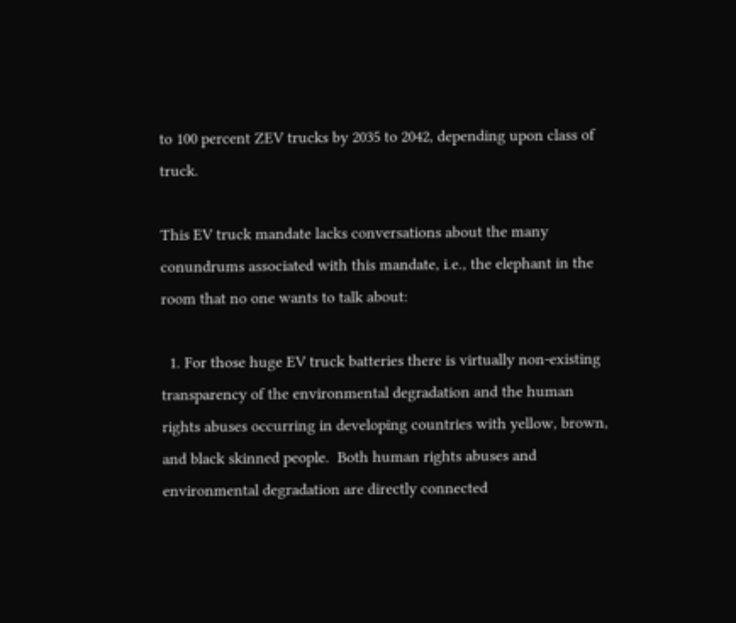to 100 percent ZEV trucks by 2035 to 2042, depending upon class of truck.

This EV truck mandate lacks conversations about the many conundrums associated with this mandate, i.e., the elephant in the room that no one wants to talk about:

  1. For those huge EV truck batteries there is virtually non-existing transparency of the environmental degradation and the human rights abuses occurring in developing countries with yellow, brown, and black skinned people.  Both human rights abuses and environmental degradation are directly connected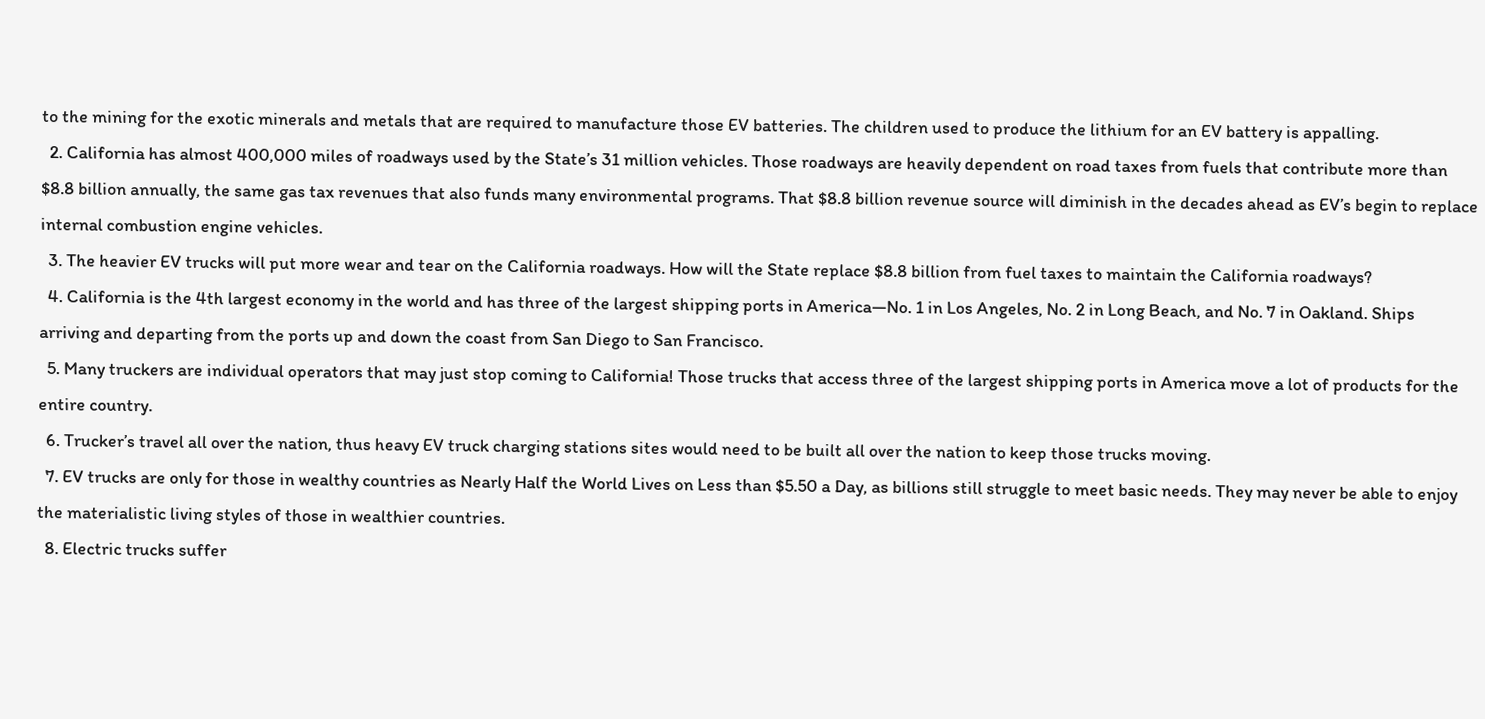to the mining for the exotic minerals and metals that are required to manufacture those EV batteries. The children used to produce the lithium for an EV battery is appalling.
  2. California has almost 400,000 miles of roadways used by the State’s 31 million vehicles. Those roadways are heavily dependent on road taxes from fuels that contribute more than $8.8 billion annually, the same gas tax revenues that also funds many environmental programs. That $8.8 billion revenue source will diminish in the decades ahead as EV’s begin to replace internal combustion engine vehicles.
  3. The heavier EV trucks will put more wear and tear on the California roadways. How will the State replace $8.8 billion from fuel taxes to maintain the California roadways?
  4. California is the 4th largest economy in the world and has three of the largest shipping ports in America—No. 1 in Los Angeles, No. 2 in Long Beach, and No. 7 in Oakland. Ships arriving and departing from the ports up and down the coast from San Diego to San Francisco.
  5. Many truckers are individual operators that may just stop coming to California! Those trucks that access three of the largest shipping ports in America move a lot of products for the entire country.
  6. Trucker’s travel all over the nation, thus heavy EV truck charging stations sites would need to be built all over the nation to keep those trucks moving.
  7. EV trucks are only for those in wealthy countries as Nearly Half the World Lives on Less than $5.50 a Day, as billions still struggle to meet basic needs. They may never be able to enjoy the materialistic living styles of those in wealthier countries.
  8. Electric trucks suffer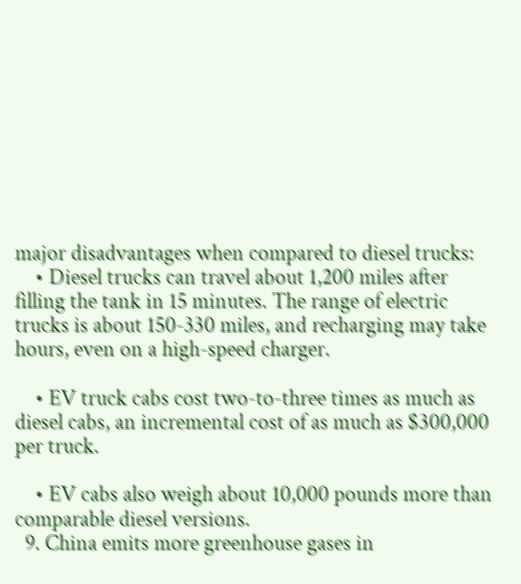major disadvantages when compared to diesel trucks:
    • Diesel trucks can travel about 1,200 miles after filling the tank in 15 minutes. The range of electric trucks is about 150-330 miles, and recharging may take hours, even on a high-speed charger.

    • EV truck cabs cost two-to-three times as much as diesel cabs, an incremental cost of as much as $300,000 per truck.

    • EV cabs also weigh about 10,000 pounds more than comparable diesel versions.
  9. China emits more greenhouse gases in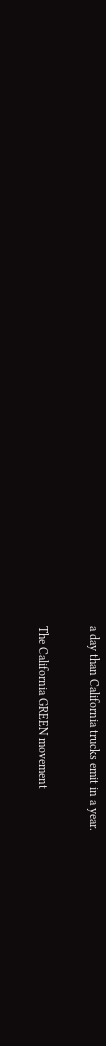a day than California trucks emit in a year.

The California GREEN movement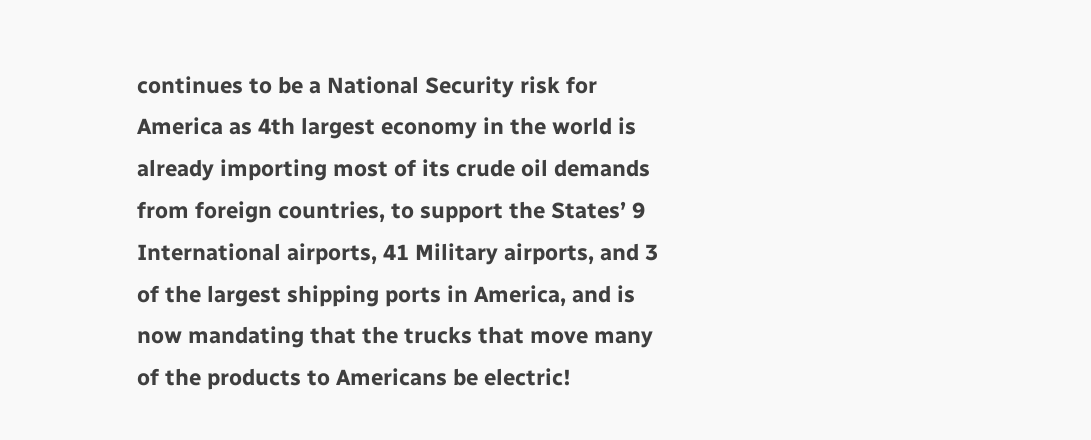continues to be a National Security risk for America as 4th largest economy in the world is already importing most of its crude oil demands from foreign countries, to support the States’ 9 International airports, 41 Military airports, and 3 of the largest shipping ports in America, and is now mandating that the trucks that move many of the products to Americans be electric!